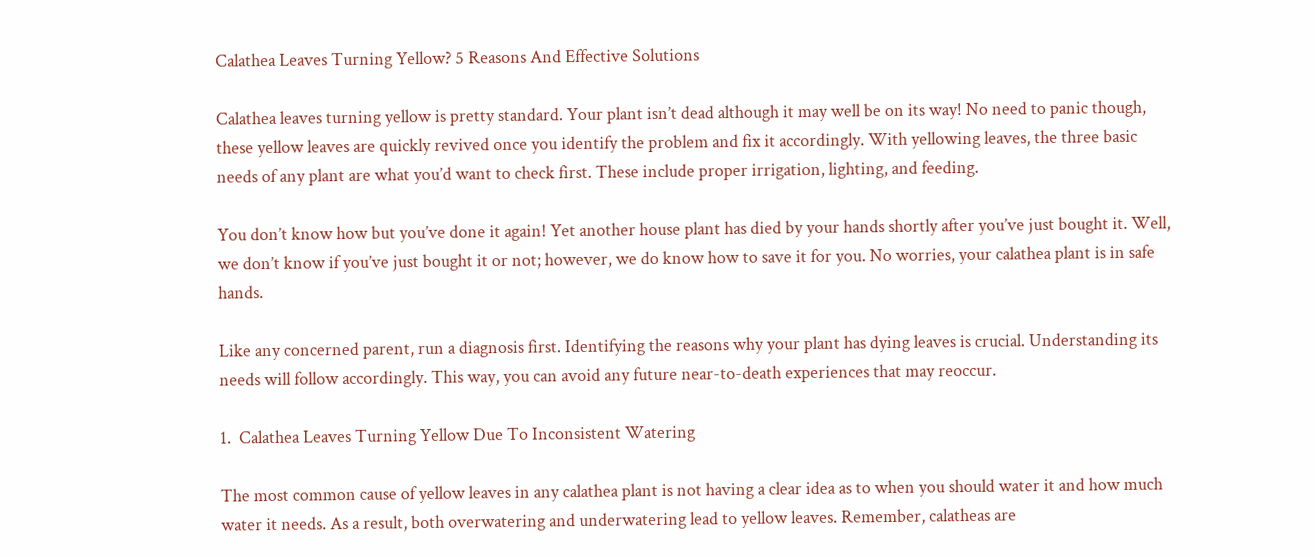Calathea Leaves Turning Yellow? 5 Reasons And Effective Solutions

Calathea leaves turning yellow is pretty standard. Your plant isn’t dead although it may well be on its way! No need to panic though, these yellow leaves are quickly revived once you identify the problem and fix it accordingly. With yellowing leaves, the three basic needs of any plant are what you’d want to check first. These include proper irrigation, lighting, and feeding.

You don’t know how but you’ve done it again! Yet another house plant has died by your hands shortly after you’ve just bought it. Well, we don’t know if you’ve just bought it or not; however, we do know how to save it for you. No worries, your calathea plant is in safe hands.

Like any concerned parent, run a diagnosis first. Identifying the reasons why your plant has dying leaves is crucial. Understanding its needs will follow accordingly. This way, you can avoid any future near-to-death experiences that may reoccur.

1.  Calathea Leaves Turning Yellow Due To Inconsistent Watering

The most common cause of yellow leaves in any calathea plant is not having a clear idea as to when you should water it and how much water it needs. As a result, both overwatering and underwatering lead to yellow leaves. Remember, calatheas are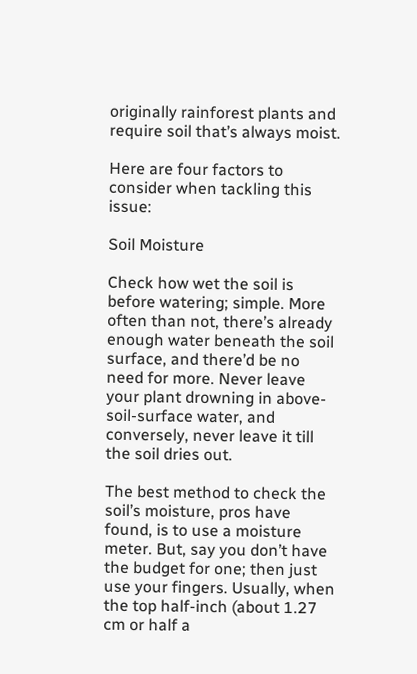originally rainforest plants and require soil that’s always moist.

Here are four factors to consider when tackling this issue:

Soil Moisture

Check how wet the soil is before watering; simple. More often than not, there’s already enough water beneath the soil surface, and there’d be no need for more. Never leave your plant drowning in above-soil-surface water, and conversely, never leave it till the soil dries out.

The best method to check the soil’s moisture, pros have found, is to use a moisture meter. But, say you don’t have the budget for one; then just use your fingers. Usually, when the top half-inch (about 1.27 cm or half a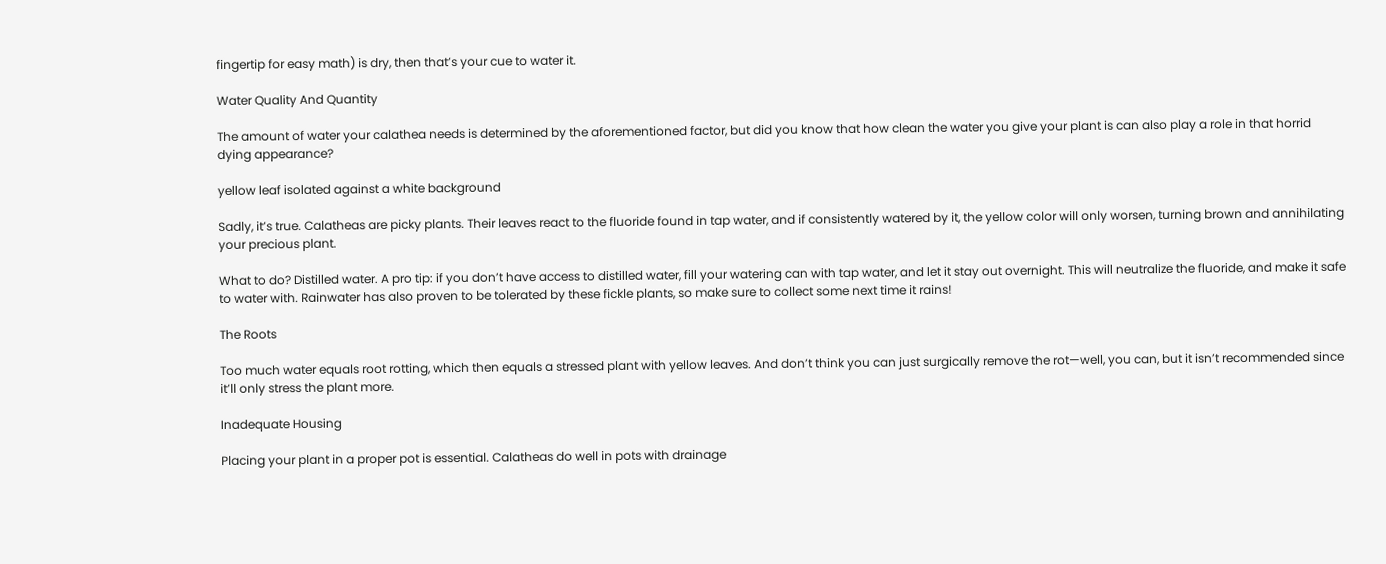fingertip for easy math) is dry, then that’s your cue to water it.

Water Quality And Quantity

The amount of water your calathea needs is determined by the aforementioned factor, but did you know that how clean the water you give your plant is can also play a role in that horrid dying appearance?

yellow leaf isolated against a white background

Sadly, it’s true. Calatheas are picky plants. Their leaves react to the fluoride found in tap water, and if consistently watered by it, the yellow color will only worsen, turning brown and annihilating your precious plant.

What to do? Distilled water. A pro tip: if you don’t have access to distilled water, fill your watering can with tap water, and let it stay out overnight. This will neutralize the fluoride, and make it safe to water with. Rainwater has also proven to be tolerated by these fickle plants, so make sure to collect some next time it rains!

The Roots

Too much water equals root rotting, which then equals a stressed plant with yellow leaves. And don’t think you can just surgically remove the rot—well, you can, but it isn’t recommended since it’ll only stress the plant more.

Inadequate Housing

Placing your plant in a proper pot is essential. Calatheas do well in pots with drainage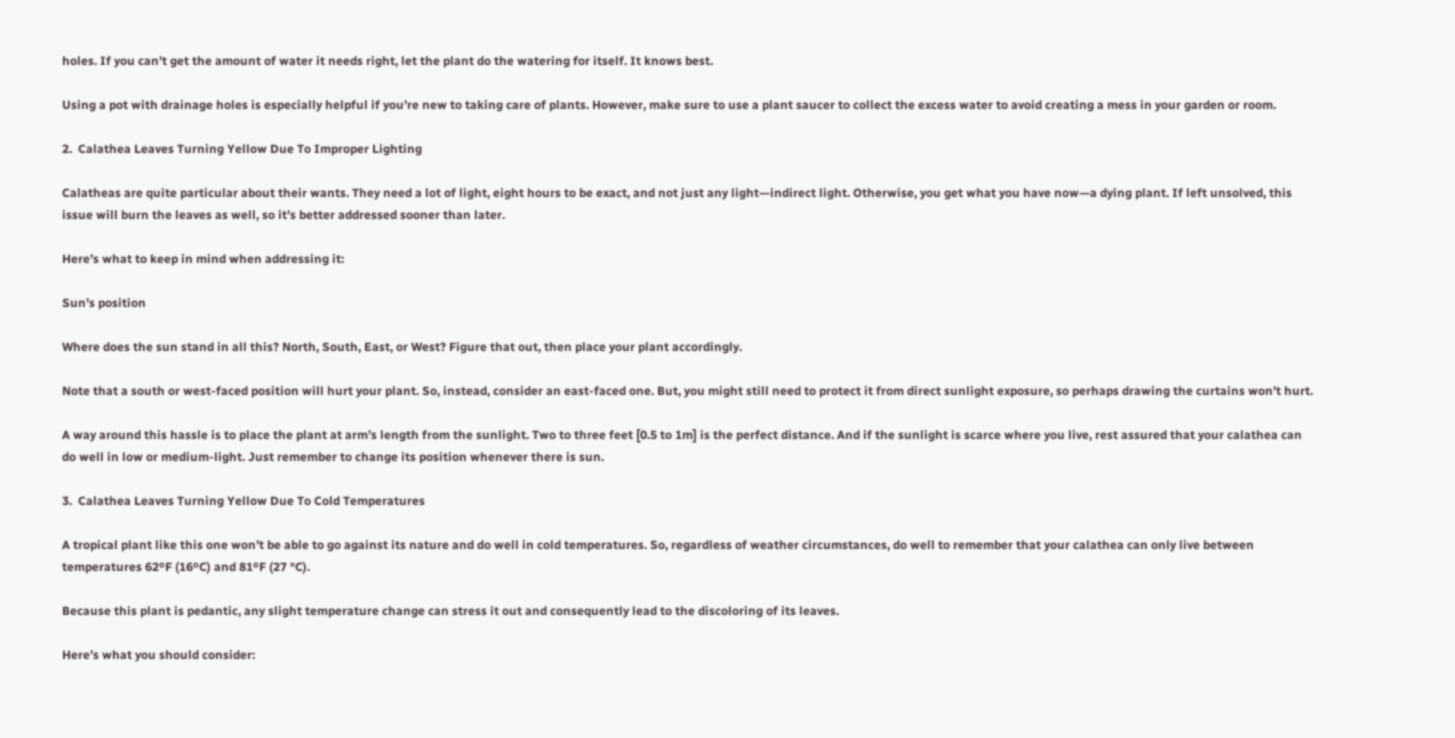holes. If you can’t get the amount of water it needs right, let the plant do the watering for itself. It knows best.

Using a pot with drainage holes is especially helpful if you’re new to taking care of plants. However, make sure to use a plant saucer to collect the excess water to avoid creating a mess in your garden or room.

2.  Calathea Leaves Turning Yellow Due To Improper Lighting

Calatheas are quite particular about their wants. They need a lot of light, eight hours to be exact, and not just any light—indirect light. Otherwise, you get what you have now—a dying plant. If left unsolved, this issue will burn the leaves as well, so it’s better addressed sooner than later.

Here’s what to keep in mind when addressing it:

Sun’s position

Where does the sun stand in all this? North, South, East, or West? Figure that out, then place your plant accordingly.

Note that a south or west-faced position will hurt your plant. So, instead, consider an east-faced one. But, you might still need to protect it from direct sunlight exposure, so perhaps drawing the curtains won’t hurt.

A way around this hassle is to place the plant at arm’s length from the sunlight. Two to three feet [0.5 to 1m] is the perfect distance. And if the sunlight is scarce where you live, rest assured that your calathea can do well in low or medium-light. Just remember to change its position whenever there is sun.

3.  Calathea Leaves Turning Yellow Due To Cold Temperatures

A tropical plant like this one won’t be able to go against its nature and do well in cold temperatures. So, regardless of weather circumstances, do well to remember that your calathea can only live between temperatures 62ºF (16ºC) and 81ºF (27 °C).

Because this plant is pedantic, any slight temperature change can stress it out and consequently lead to the discoloring of its leaves.

Here’s what you should consider: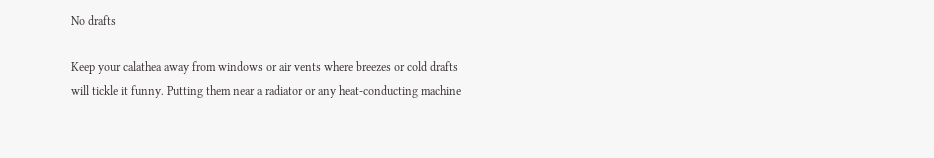No drafts

Keep your calathea away from windows or air vents where breezes or cold drafts will tickle it funny. Putting them near a radiator or any heat-conducting machine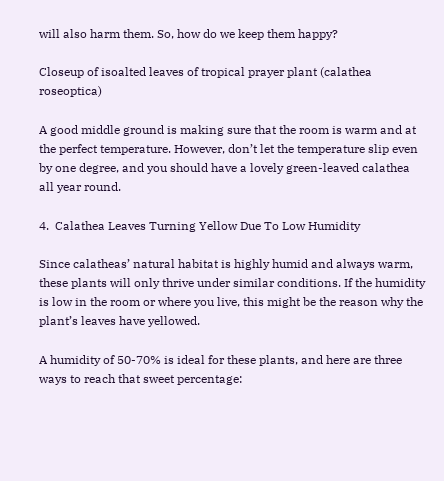will also harm them. So, how do we keep them happy?

Closeup of isoalted leaves of tropical prayer plant (calathea roseoptica)

A good middle ground is making sure that the room is warm and at the perfect temperature. However, don’t let the temperature slip even by one degree, and you should have a lovely green-leaved calathea all year round.

4.  Calathea Leaves Turning Yellow Due To Low Humidity

Since calatheas’ natural habitat is highly humid and always warm, these plants will only thrive under similar conditions. If the humidity is low in the room or where you live, this might be the reason why the plant’s leaves have yellowed.

A humidity of 50-70% is ideal for these plants, and here are three ways to reach that sweet percentage: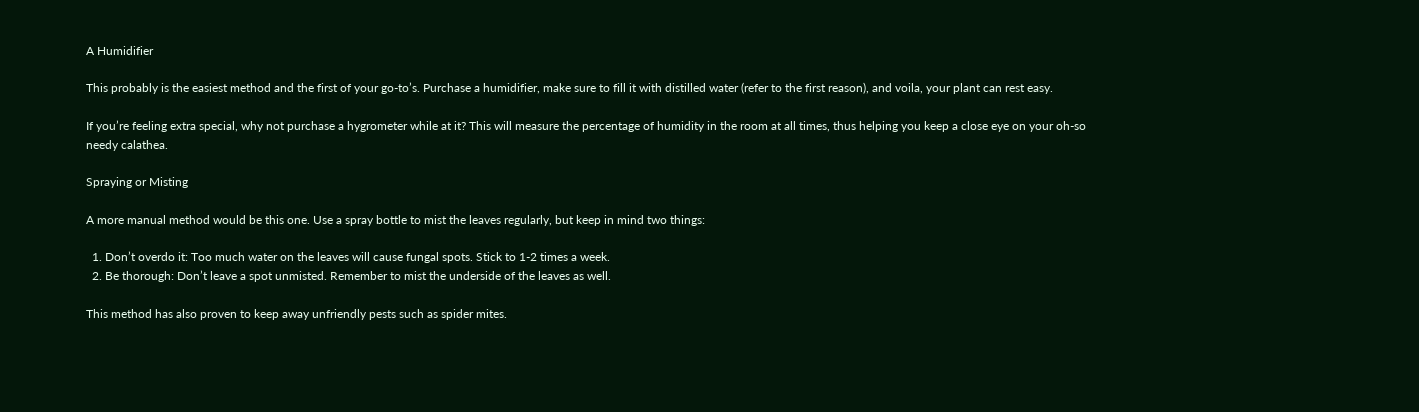A Humidifier

This probably is the easiest method and the first of your go-to’s. Purchase a humidifier, make sure to fill it with distilled water (refer to the first reason), and voila, your plant can rest easy.

If you’re feeling extra special, why not purchase a hygrometer while at it? This will measure the percentage of humidity in the room at all times, thus helping you keep a close eye on your oh-so needy calathea.

Spraying or Misting

A more manual method would be this one. Use a spray bottle to mist the leaves regularly, but keep in mind two things:

  1. Don’t overdo it: Too much water on the leaves will cause fungal spots. Stick to 1-2 times a week.
  2. Be thorough: Don’t leave a spot unmisted. Remember to mist the underside of the leaves as well.

This method has also proven to keep away unfriendly pests such as spider mites.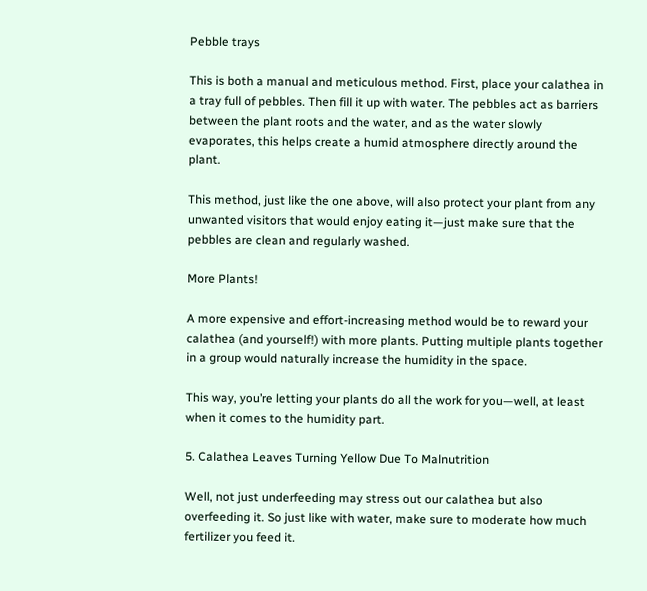Pebble trays

This is both a manual and meticulous method. First, place your calathea in a tray full of pebbles. Then fill it up with water. The pebbles act as barriers between the plant roots and the water, and as the water slowly evaporates, this helps create a humid atmosphere directly around the plant.

This method, just like the one above, will also protect your plant from any unwanted visitors that would enjoy eating it—just make sure that the pebbles are clean and regularly washed.

More Plants!

A more expensive and effort-increasing method would be to reward your calathea (and yourself!) with more plants. Putting multiple plants together in a group would naturally increase the humidity in the space.

This way, you’re letting your plants do all the work for you—well, at least when it comes to the humidity part.

5. Calathea Leaves Turning Yellow Due To Malnutrition

Well, not just underfeeding may stress out our calathea but also overfeeding it. So just like with water, make sure to moderate how much fertilizer you feed it.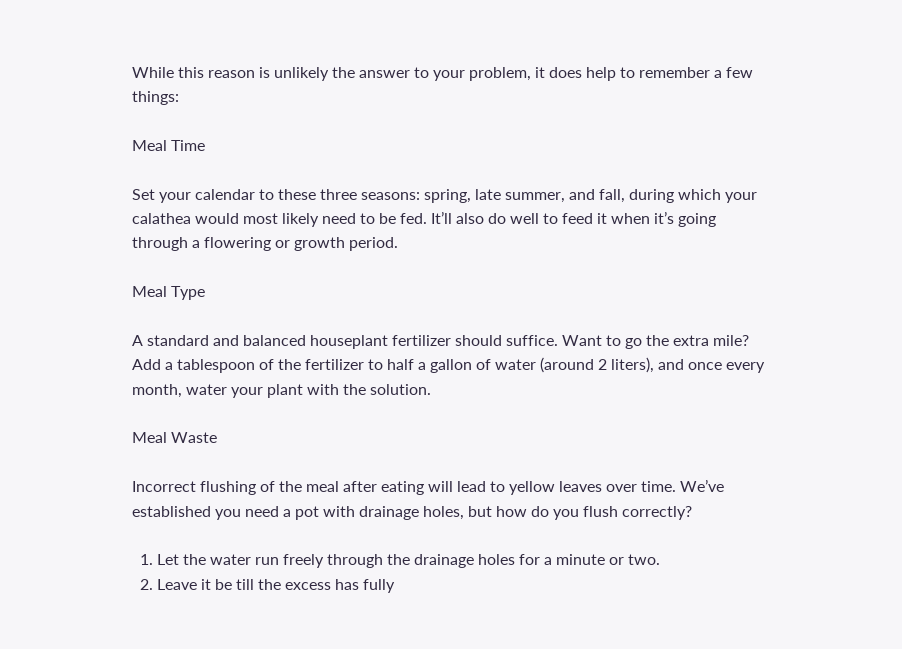While this reason is unlikely the answer to your problem, it does help to remember a few things:

Meal Time

Set your calendar to these three seasons: spring, late summer, and fall, during which your calathea would most likely need to be fed. It’ll also do well to feed it when it’s going through a flowering or growth period.

Meal Type

A standard and balanced houseplant fertilizer should suffice. Want to go the extra mile? Add a tablespoon of the fertilizer to half a gallon of water (around 2 liters), and once every month, water your plant with the solution.

Meal Waste

Incorrect flushing of the meal after eating will lead to yellow leaves over time. We’ve established you need a pot with drainage holes, but how do you flush correctly?

  1. Let the water run freely through the drainage holes for a minute or two.
  2. Leave it be till the excess has fully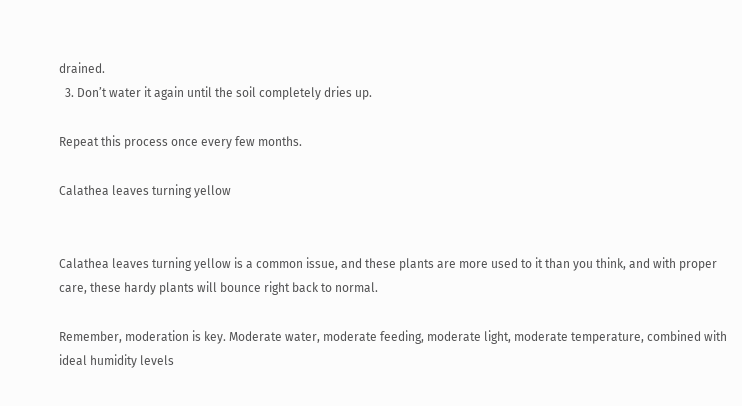drained.
  3. Don’t water it again until the soil completely dries up.

Repeat this process once every few months.

Calathea leaves turning yellow


Calathea leaves turning yellow is a common issue, and these plants are more used to it than you think, and with proper care, these hardy plants will bounce right back to normal.

Remember, moderation is key. Moderate water, moderate feeding, moderate light, moderate temperature, combined with ideal humidity levels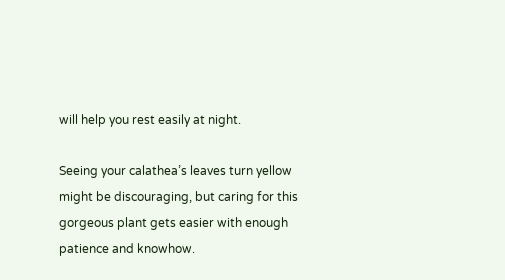will help you rest easily at night.

Seeing your calathea’s leaves turn yellow might be discouraging, but caring for this gorgeous plant gets easier with enough patience and knowhow.